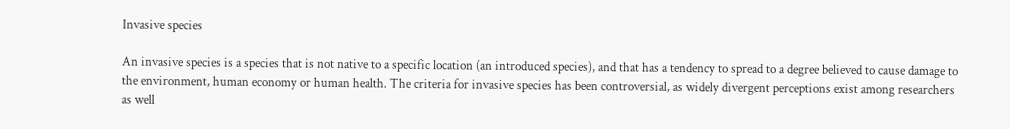Invasive species

An invasive species is a species that is not native to a specific location (an introduced species), and that has a tendency to spread to a degree believed to cause damage to the environment, human economy or human health. The criteria for invasive species has been controversial, as widely divergent perceptions exist among researchers as well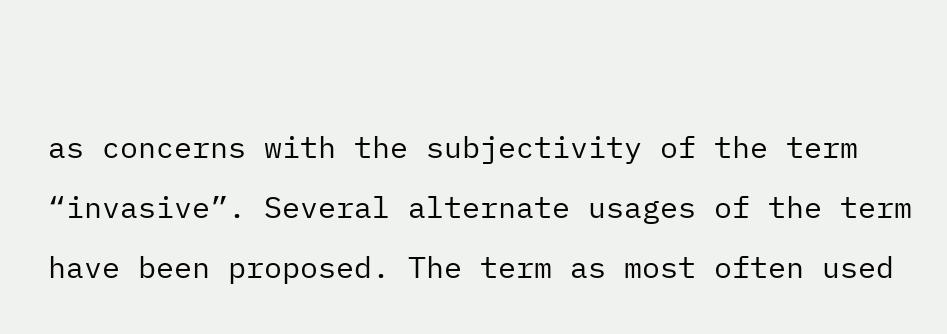as concerns with the subjectivity of the term “invasive”. Several alternate usages of the term have been proposed. The term as most often used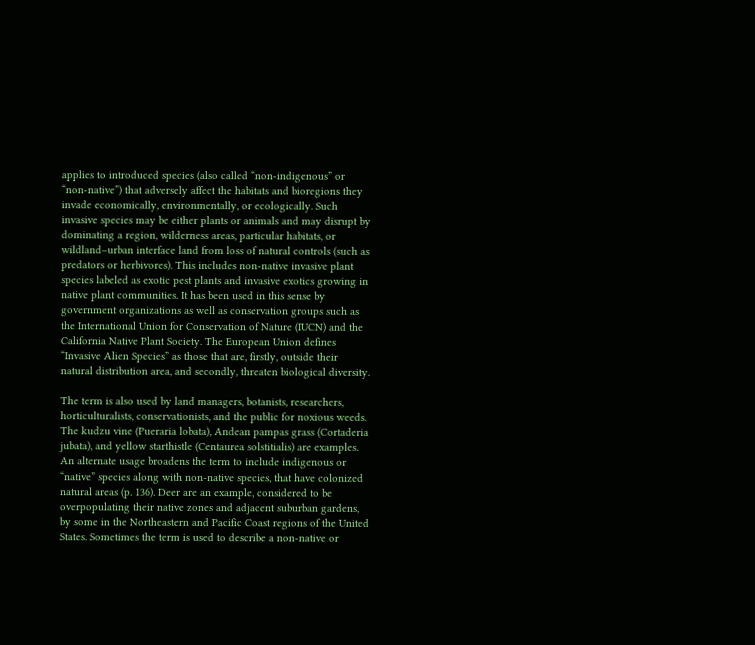applies to introduced species (also called “non-indigenous” or “non-native”) that adversely affect the habitats and bioregions they invade economically, environmentally, or ecologically. Such invasive species may be either plants or animals and may disrupt by dominating a region, wilderness areas, particular habitats, or wildland–urban interface land from loss of natural controls (such as predators or herbivores). This includes non-native invasive plant species labeled as exotic pest plants and invasive exotics growing in native plant communities. It has been used in this sense by government organizations as well as conservation groups such as the International Union for Conservation of Nature (IUCN) and the California Native Plant Society. The European Union defines “Invasive Alien Species” as those that are, firstly, outside their natural distribution area, and secondly, threaten biological diversity.

The term is also used by land managers, botanists, researchers, horticulturalists, conservationists, and the public for noxious weeds. The kudzu vine (Pueraria lobata), Andean pampas grass (Cortaderia jubata), and yellow starthistle (Centaurea solstitialis) are examples. An alternate usage broadens the term to include indigenous or “native” species along with non-native species, that have colonized natural areas (p. 136). Deer are an example, considered to be overpopulating their native zones and adjacent suburban gardens, by some in the Northeastern and Pacific Coast regions of the United States. Sometimes the term is used to describe a non-native or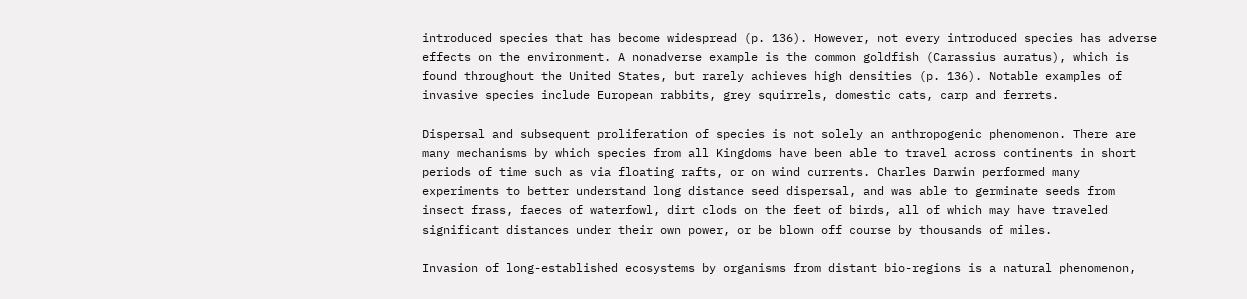introduced species that has become widespread (p. 136). However, not every introduced species has adverse effects on the environment. A nonadverse example is the common goldfish (Carassius auratus), which is found throughout the United States, but rarely achieves high densities (p. 136). Notable examples of invasive species include European rabbits, grey squirrels, domestic cats, carp and ferrets.

Dispersal and subsequent proliferation of species is not solely an anthropogenic phenomenon. There are many mechanisms by which species from all Kingdoms have been able to travel across continents in short periods of time such as via floating rafts, or on wind currents. Charles Darwin performed many experiments to better understand long distance seed dispersal, and was able to germinate seeds from insect frass, faeces of waterfowl, dirt clods on the feet of birds, all of which may have traveled significant distances under their own power, or be blown off course by thousands of miles.

Invasion of long-established ecosystems by organisms from distant bio-regions is a natural phenomenon,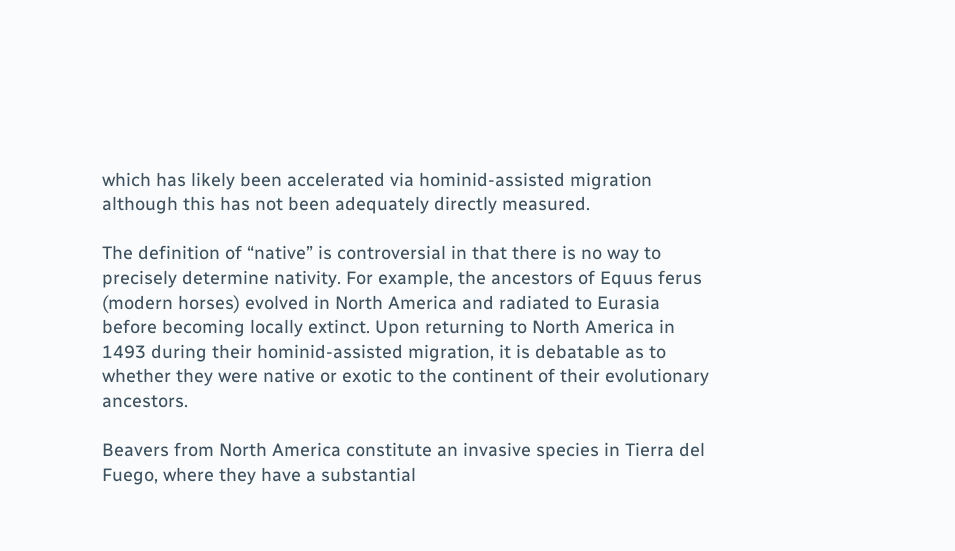which has likely been accelerated via hominid-assisted migration although this has not been adequately directly measured.

The definition of “native” is controversial in that there is no way to precisely determine nativity. For example, the ancestors of Equus ferus (modern horses) evolved in North America and radiated to Eurasia before becoming locally extinct. Upon returning to North America in 1493 during their hominid-assisted migration, it is debatable as to whether they were native or exotic to the continent of their evolutionary ancestors.

Beavers from North America constitute an invasive species in Tierra del Fuego, where they have a substantial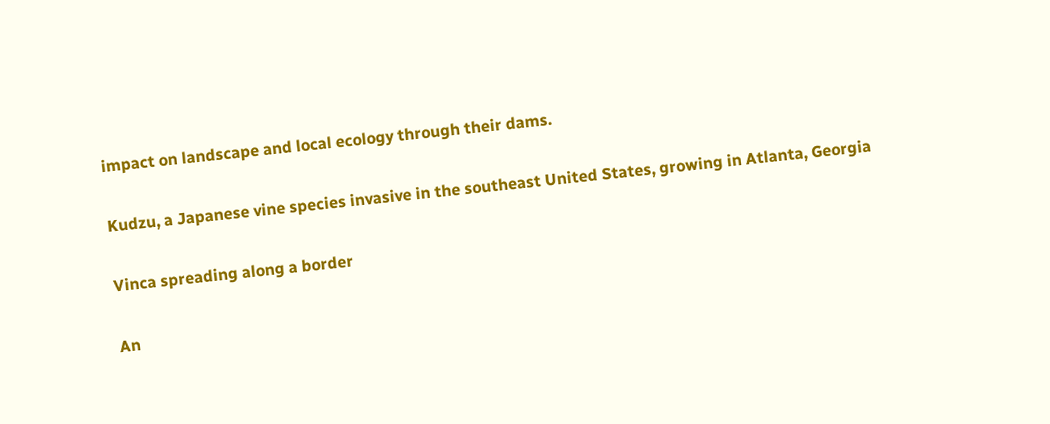impact on landscape and local ecology through their dams.

Kudzu, a Japanese vine species invasive in the southeast United States, growing in Atlanta, Georgia

Vinca spreading along a border

An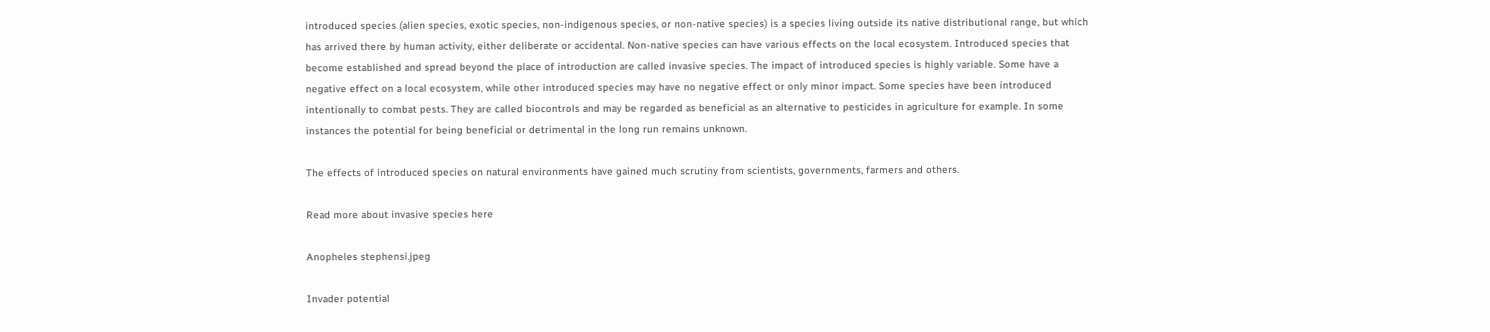introduced species (alien species, exotic species, non-indigenous species, or non-native species) is a species living outside its native distributional range, but which has arrived there by human activity, either deliberate or accidental. Non-native species can have various effects on the local ecosystem. Introduced species that become established and spread beyond the place of introduction are called invasive species. The impact of introduced species is highly variable. Some have a negative effect on a local ecosystem, while other introduced species may have no negative effect or only minor impact. Some species have been introduced intentionally to combat pests. They are called biocontrols and may be regarded as beneficial as an alternative to pesticides in agriculture for example. In some instances the potential for being beneficial or detrimental in the long run remains unknown.

The effects of introduced species on natural environments have gained much scrutiny from scientists, governments, farmers and others.

Read more about invasive species here

Anopheles stephensi.jpeg

Invader potential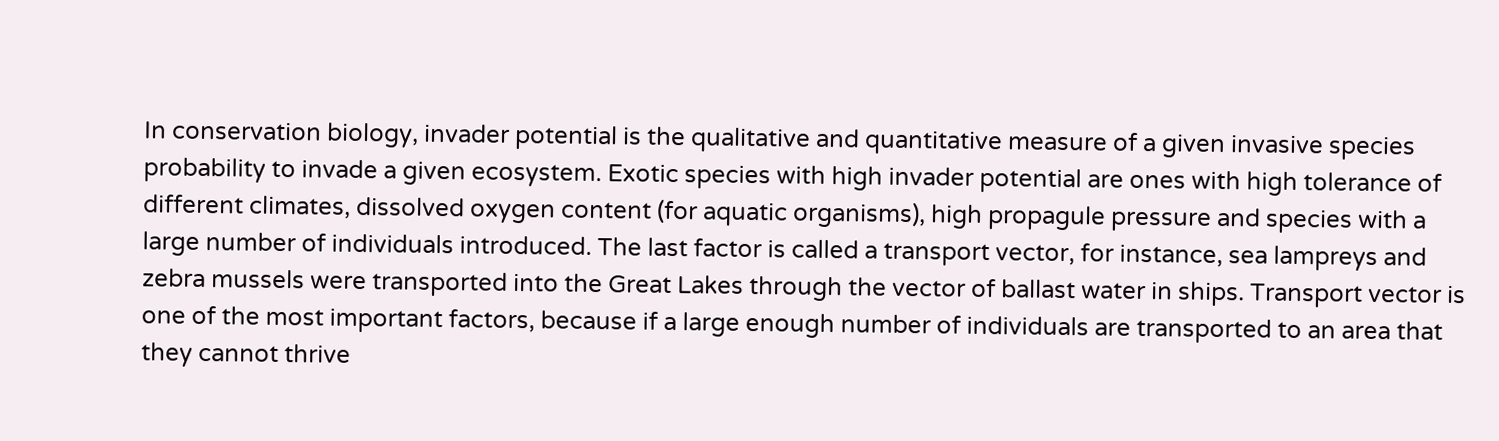In conservation biology, invader potential is the qualitative and quantitative measure of a given invasive species probability to invade a given ecosystem. Exotic species with high invader potential are ones with high tolerance of different climates, dissolved oxygen content (for aquatic organisms), high propagule pressure and species with a large number of individuals introduced. The last factor is called a transport vector, for instance, sea lampreys and zebra mussels were transported into the Great Lakes through the vector of ballast water in ships. Transport vector is one of the most important factors, because if a large enough number of individuals are transported to an area that they cannot thrive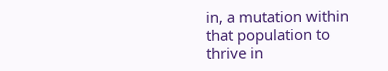in, a mutation within that population to thrive in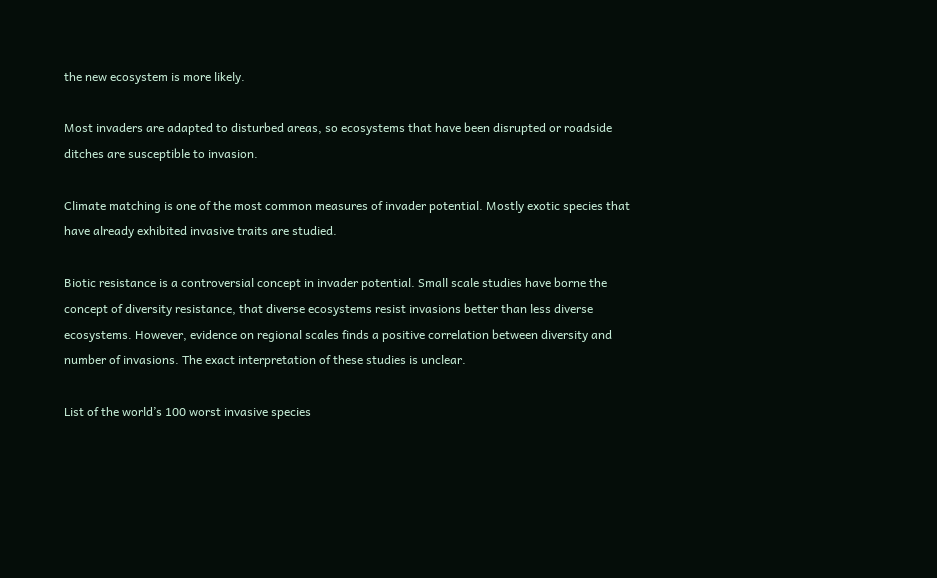the new ecosystem is more likely.

Most invaders are adapted to disturbed areas, so ecosystems that have been disrupted or roadside ditches are susceptible to invasion.

Climate matching is one of the most common measures of invader potential. Mostly exotic species that have already exhibited invasive traits are studied.

Biotic resistance is a controversial concept in invader potential. Small scale studies have borne the concept of diversity resistance, that diverse ecosystems resist invasions better than less diverse ecosystems. However, evidence on regional scales finds a positive correlation between diversity and number of invasions. The exact interpretation of these studies is unclear.

List of the world’s 100 worst invasive species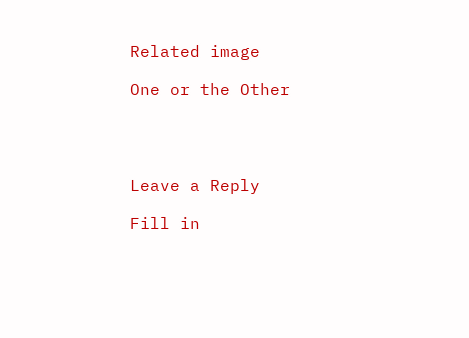Related image

One or the Other




Leave a Reply

Fill in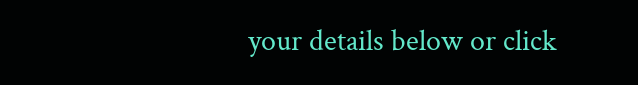your details below or click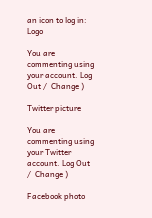an icon to log in: Logo

You are commenting using your account. Log Out /  Change )

Twitter picture

You are commenting using your Twitter account. Log Out /  Change )

Facebook photo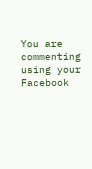You are commenting using your Facebook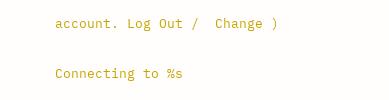account. Log Out /  Change )

Connecting to %s